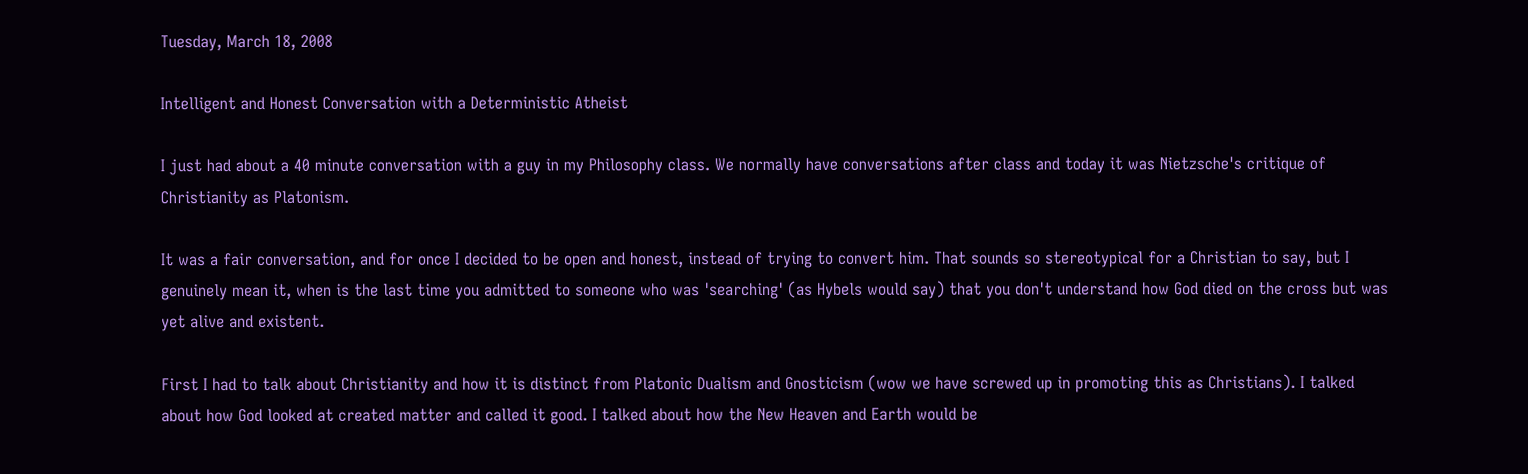Tuesday, March 18, 2008

Intelligent and Honest Conversation with a Deterministic Atheist

I just had about a 40 minute conversation with a guy in my Philosophy class. We normally have conversations after class and today it was Nietzsche's critique of Christianity as Platonism.

It was a fair conversation, and for once I decided to be open and honest, instead of trying to convert him. That sounds so stereotypical for a Christian to say, but I genuinely mean it, when is the last time you admitted to someone who was 'searching' (as Hybels would say) that you don't understand how God died on the cross but was yet alive and existent.

First I had to talk about Christianity and how it is distinct from Platonic Dualism and Gnosticism (wow we have screwed up in promoting this as Christians). I talked about how God looked at created matter and called it good. I talked about how the New Heaven and Earth would be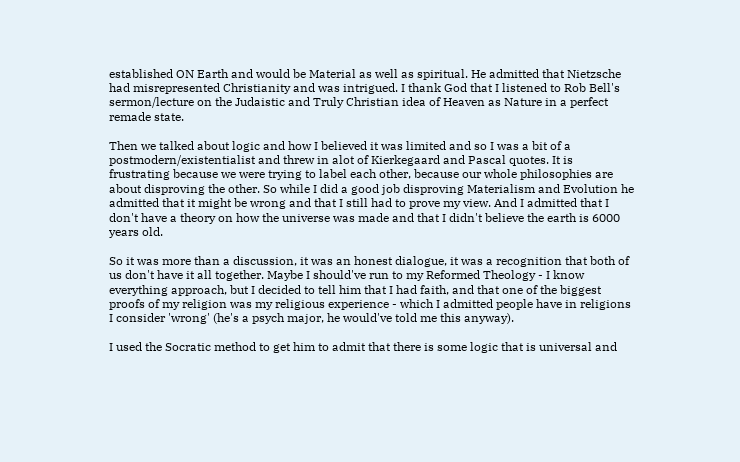established ON Earth and would be Material as well as spiritual. He admitted that Nietzsche had misrepresented Christianity and was intrigued. I thank God that I listened to Rob Bell's sermon/lecture on the Judaistic and Truly Christian idea of Heaven as Nature in a perfect remade state.

Then we talked about logic and how I believed it was limited and so I was a bit of a postmodern/existentialist and threw in alot of Kierkegaard and Pascal quotes. It is frustrating because we were trying to label each other, because our whole philosophies are about disproving the other. So while I did a good job disproving Materialism and Evolution he admitted that it might be wrong and that I still had to prove my view. And I admitted that I don't have a theory on how the universe was made and that I didn't believe the earth is 6000 years old.

So it was more than a discussion, it was an honest dialogue, it was a recognition that both of us don't have it all together. Maybe I should've run to my Reformed Theology - I know everything approach, but I decided to tell him that I had faith, and that one of the biggest proofs of my religion was my religious experience - which I admitted people have in religions I consider 'wrong' (he's a psych major, he would've told me this anyway).

I used the Socratic method to get him to admit that there is some logic that is universal and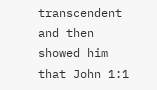transcendent and then showed him that John 1:1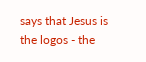says that Jesus is the logos - the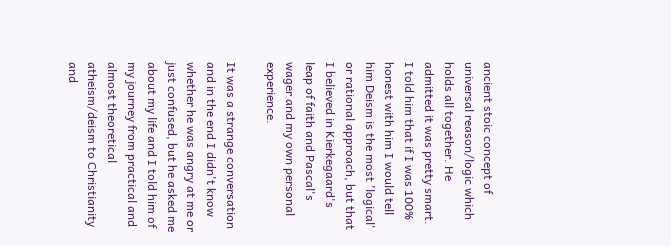ancient stoic concept of universal reason/logic which holds all together. He admitted it was pretty smart. I told him that if I was 100% honest with him I would tell him Deism is the most 'logical' or rational approach, but that I believed in Kierkegaard's leap of faith and Pascal's wager and my own personal experience.

It was a strange conversation and in the end I didn't know whether he was angry at me or just confused, but he asked me about my life and I told him of my journey from practical and almost theoretical atheism/deism to Christianity and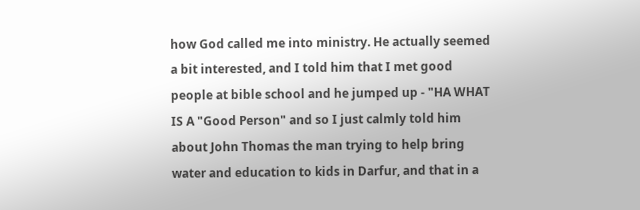how God called me into ministry. He actually seemed a bit interested, and I told him that I met good people at bible school and he jumped up - "HA WHAT IS A "Good Person" and so I just calmly told him about John Thomas the man trying to help bring water and education to kids in Darfur, and that in a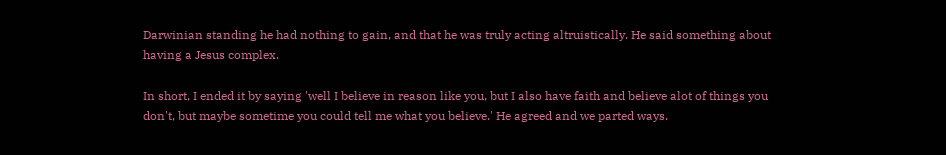Darwinian standing he had nothing to gain, and that he was truly acting altruistically. He said something about having a Jesus complex.

In short, I ended it by saying 'well I believe in reason like you, but I also have faith and believe alot of things you don't, but maybe sometime you could tell me what you believe.' He agreed and we parted ways.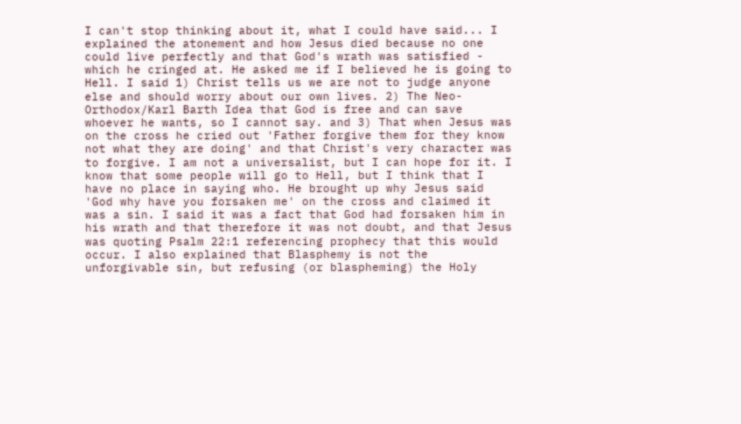I can't stop thinking about it, what I could have said... I explained the atonement and how Jesus died because no one could live perfectly and that God's wrath was satisfied - which he cringed at. He asked me if I believed he is going to Hell. I said 1) Christ tells us we are not to judge anyone else and should worry about our own lives. 2) The Neo-Orthodox/Karl Barth Idea that God is free and can save whoever he wants, so I cannot say. and 3) That when Jesus was on the cross he cried out 'Father forgive them for they know not what they are doing' and that Christ's very character was to forgive. I am not a universalist, but I can hope for it. I know that some people will go to Hell, but I think that I have no place in saying who. He brought up why Jesus said 'God why have you forsaken me' on the cross and claimed it was a sin. I said it was a fact that God had forsaken him in his wrath and that therefore it was not doubt, and that Jesus was quoting Psalm 22:1 referencing prophecy that this would occur. I also explained that Blasphemy is not the unforgivable sin, but refusing (or blaspheming) the Holy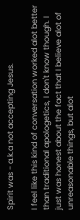Spirit was - a.k.a not accepting Jesus.

I feel like this kind of conversation worked alot better than traditional apologetics, I don't know though. I just was honest about the fact that I believe alot of unreasonable things, but alot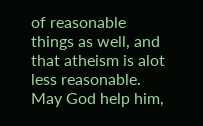of reasonable things as well, and that atheism is alot less reasonable. May God help him,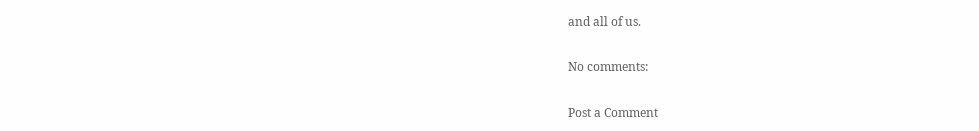and all of us.

No comments:

Post a Comment